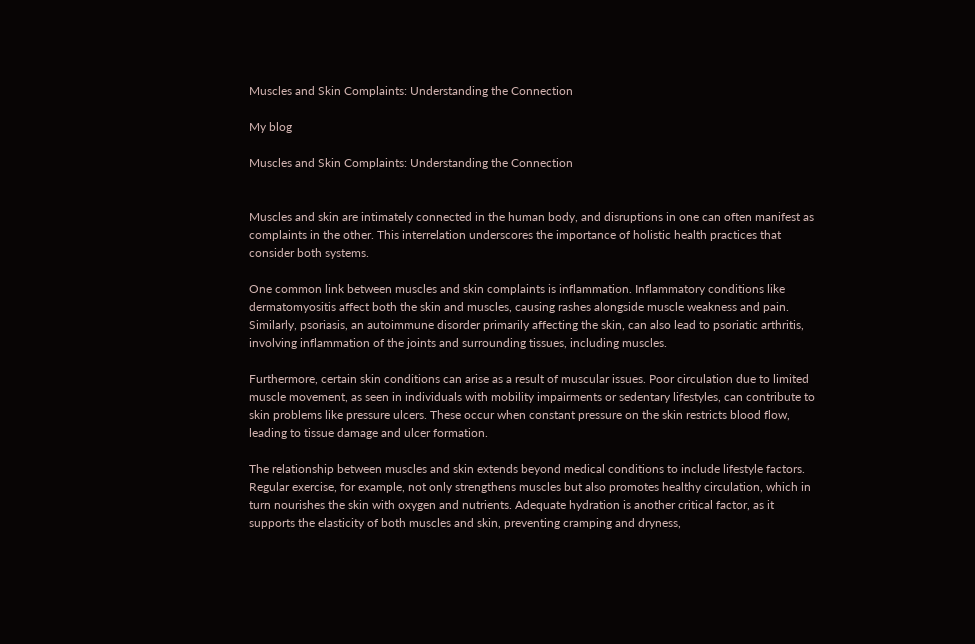Muscles and Skin Complaints: Understanding the Connection

My blog

Muscles and Skin Complaints: Understanding the Connection


Muscles and skin are intimately connected in the human body, and disruptions in one can often manifest as complaints in the other. This interrelation underscores the importance of holistic health practices that consider both systems.

One common link between muscles and skin complaints is inflammation. Inflammatory conditions like dermatomyositis affect both the skin and muscles, causing rashes alongside muscle weakness and pain. Similarly, psoriasis, an autoimmune disorder primarily affecting the skin, can also lead to psoriatic arthritis, involving inflammation of the joints and surrounding tissues, including muscles.

Furthermore, certain skin conditions can arise as a result of muscular issues. Poor circulation due to limited muscle movement, as seen in individuals with mobility impairments or sedentary lifestyles, can contribute to skin problems like pressure ulcers. These occur when constant pressure on the skin restricts blood flow, leading to tissue damage and ulcer formation.

The relationship between muscles and skin extends beyond medical conditions to include lifestyle factors. Regular exercise, for example, not only strengthens muscles but also promotes healthy circulation, which in turn nourishes the skin with oxygen and nutrients. Adequate hydration is another critical factor, as it supports the elasticity of both muscles and skin, preventing cramping and dryness,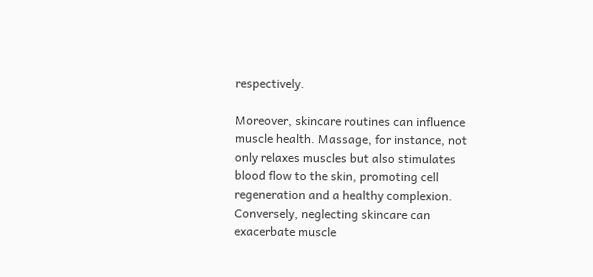respectively.

Moreover, skincare routines can influence muscle health. Massage, for instance, not only relaxes muscles but also stimulates blood flow to the skin, promoting cell regeneration and a healthy complexion. Conversely, neglecting skincare can exacerbate muscle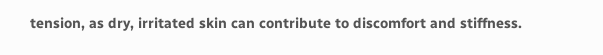tension, as dry, irritated skin can contribute to discomfort and stiffness.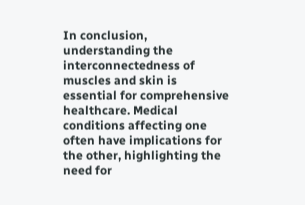In conclusion, understanding the interconnectedness of muscles and skin is essential for comprehensive healthcare. Medical conditions affecting one often have implications for the other, highlighting the need for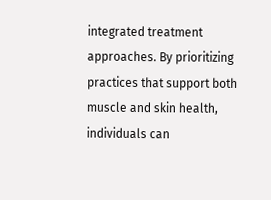integrated treatment approaches. By prioritizing practices that support both muscle and skin health, individuals can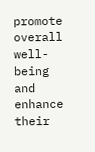promote overall well-being and enhance their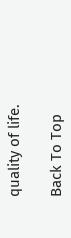quality of life.

Back To Top